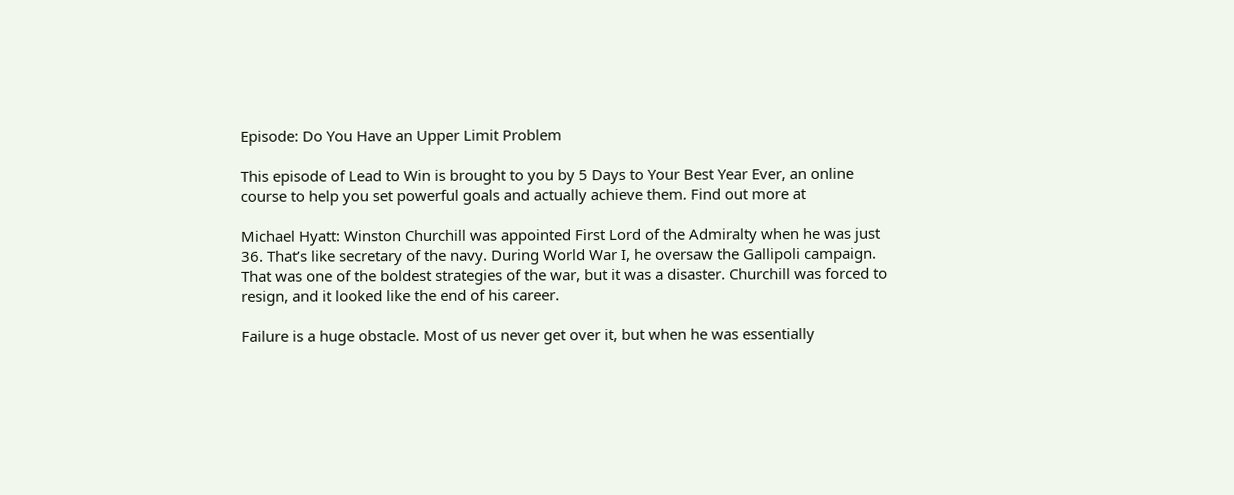Episode: Do You Have an Upper Limit Problem

This episode of Lead to Win is brought to you by 5 Days to Your Best Year Ever, an online course to help you set powerful goals and actually achieve them. Find out more at

Michael Hyatt: Winston Churchill was appointed First Lord of the Admiralty when he was just 36. That’s like secretary of the navy. During World War I, he oversaw the Gallipoli campaign. That was one of the boldest strategies of the war, but it was a disaster. Churchill was forced to resign, and it looked like the end of his career.

Failure is a huge obstacle. Most of us never get over it, but when he was essentially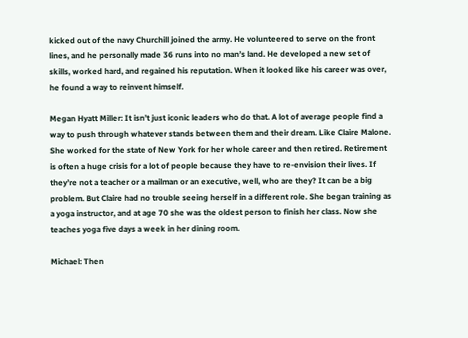kicked out of the navy Churchill joined the army. He volunteered to serve on the front lines, and he personally made 36 runs into no man’s land. He developed a new set of skills, worked hard, and regained his reputation. When it looked like his career was over, he found a way to reinvent himself.

Megan Hyatt Miller: It isn’t just iconic leaders who do that. A lot of average people find a way to push through whatever stands between them and their dream. Like Claire Malone. She worked for the state of New York for her whole career and then retired. Retirement is often a huge crisis for a lot of people because they have to re-envision their lives. If they’re not a teacher or a mailman or an executive, well, who are they? It can be a big problem. But Claire had no trouble seeing herself in a different role. She began training as a yoga instructor, and at age 70 she was the oldest person to finish her class. Now she teaches yoga five days a week in her dining room.

Michael: Then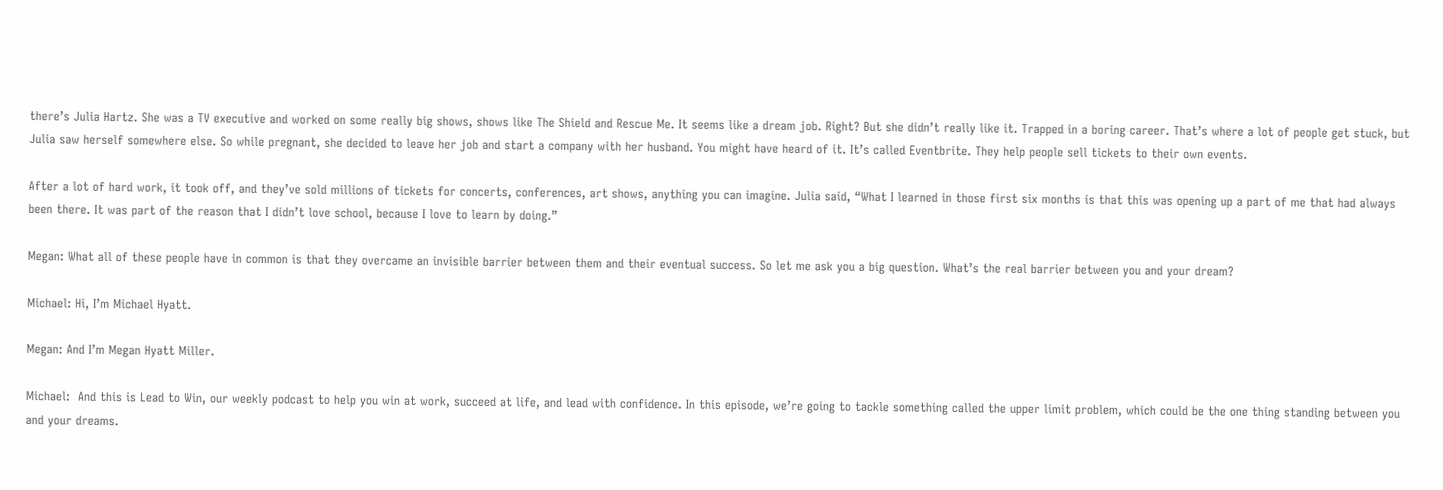there’s Julia Hartz. She was a TV executive and worked on some really big shows, shows like The Shield and Rescue Me. It seems like a dream job. Right? But she didn’t really like it. Trapped in a boring career. That’s where a lot of people get stuck, but Julia saw herself somewhere else. So while pregnant, she decided to leave her job and start a company with her husband. You might have heard of it. It’s called Eventbrite. They help people sell tickets to their own events.

After a lot of hard work, it took off, and they’ve sold millions of tickets for concerts, conferences, art shows, anything you can imagine. Julia said, “What I learned in those first six months is that this was opening up a part of me that had always been there. It was part of the reason that I didn’t love school, because I love to learn by doing.”

Megan: What all of these people have in common is that they overcame an invisible barrier between them and their eventual success. So let me ask you a big question. What’s the real barrier between you and your dream?

Michael: Hi, I’m Michael Hyatt.

Megan: And I’m Megan Hyatt Miller.

Michael:  And this is Lead to Win, our weekly podcast to help you win at work, succeed at life, and lead with confidence. In this episode, we’re going to tackle something called the upper limit problem, which could be the one thing standing between you and your dreams.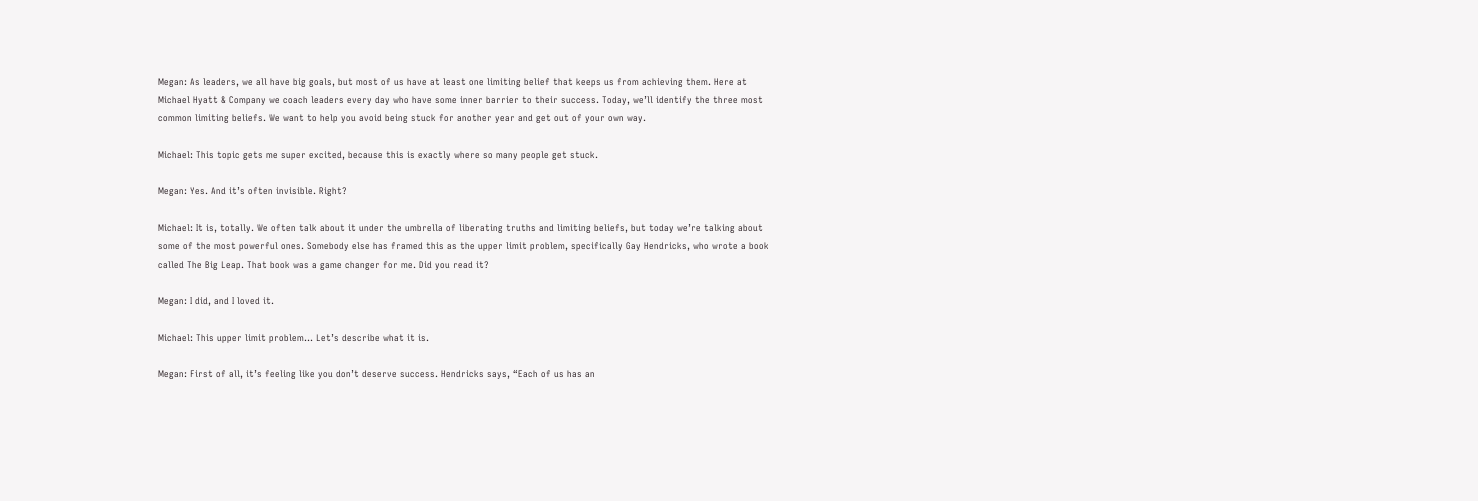Megan: As leaders, we all have big goals, but most of us have at least one limiting belief that keeps us from achieving them. Here at Michael Hyatt & Company we coach leaders every day who have some inner barrier to their success. Today, we’ll identify the three most common limiting beliefs. We want to help you avoid being stuck for another year and get out of your own way.

Michael: This topic gets me super excited, because this is exactly where so many people get stuck.

Megan: Yes. And it’s often invisible. Right?

Michael: It is, totally. We often talk about it under the umbrella of liberating truths and limiting beliefs, but today we’re talking about some of the most powerful ones. Somebody else has framed this as the upper limit problem, specifically Gay Hendricks, who wrote a book called The Big Leap. That book was a game changer for me. Did you read it?

Megan: I did, and I loved it.

Michael: This upper limit problem… Let’s describe what it is.

Megan: First of all, it’s feeling like you don’t deserve success. Hendricks says, “Each of us has an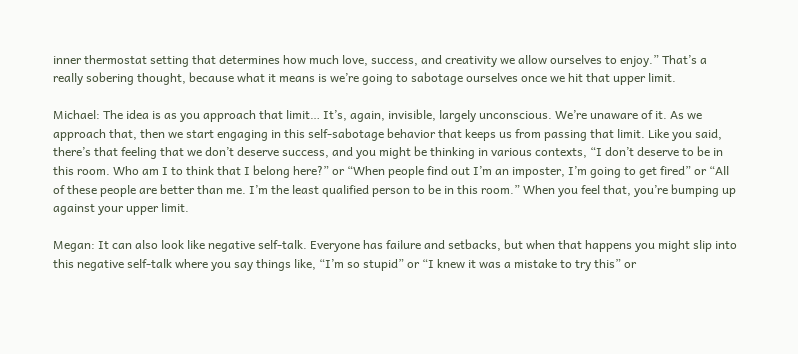inner thermostat setting that determines how much love, success, and creativity we allow ourselves to enjoy.” That’s a really sobering thought, because what it means is we’re going to sabotage ourselves once we hit that upper limit.

Michael: The idea is as you approach that limit… It’s, again, invisible, largely unconscious. We’re unaware of it. As we approach that, then we start engaging in this self-sabotage behavior that keeps us from passing that limit. Like you said, there’s that feeling that we don’t deserve success, and you might be thinking in various contexts, “I don’t deserve to be in this room. Who am I to think that I belong here?” or “When people find out I’m an imposter, I’m going to get fired” or “All of these people are better than me. I’m the least qualified person to be in this room.” When you feel that, you’re bumping up against your upper limit.

Megan: It can also look like negative self-talk. Everyone has failure and setbacks, but when that happens you might slip into this negative self-talk where you say things like, “I’m so stupid” or “I knew it was a mistake to try this” or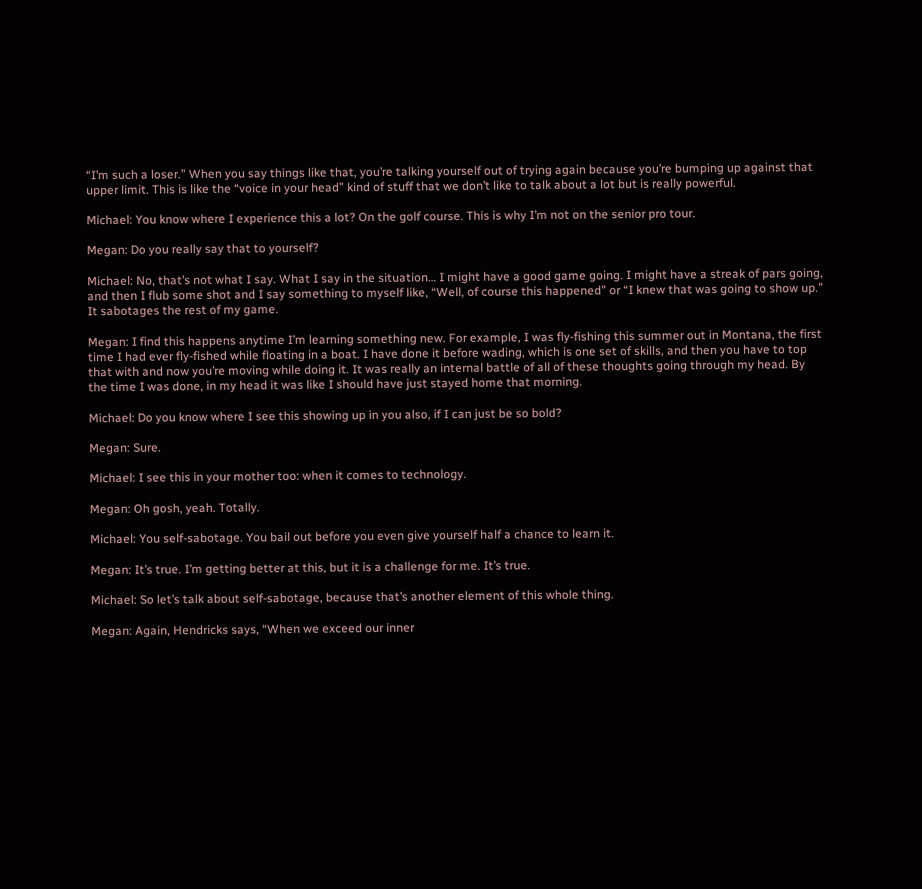“I’m such a loser.” When you say things like that, you’re talking yourself out of trying again because you’re bumping up against that upper limit. This is like the “voice in your head” kind of stuff that we don’t like to talk about a lot but is really powerful.

Michael: You know where I experience this a lot? On the golf course. This is why I’m not on the senior pro tour.

Megan: Do you really say that to yourself?

Michael: No, that’s not what I say. What I say in the situation… I might have a good game going. I might have a streak of pars going, and then I flub some shot and I say something to myself like, “Well, of course this happened” or “I knew that was going to show up.” It sabotages the rest of my game.

Megan: I find this happens anytime I’m learning something new. For example, I was fly-fishing this summer out in Montana, the first time I had ever fly-fished while floating in a boat. I have done it before wading, which is one set of skills, and then you have to top that with and now you’re moving while doing it. It was really an internal battle of all of these thoughts going through my head. By the time I was done, in my head it was like I should have just stayed home that morning.

Michael: Do you know where I see this showing up in you also, if I can just be so bold?

Megan: Sure.

Michael: I see this in your mother too: when it comes to technology.

Megan: Oh gosh, yeah. Totally.

Michael: You self-sabotage. You bail out before you even give yourself half a chance to learn it.

Megan: It’s true. I’m getting better at this, but it is a challenge for me. It’s true.

Michael: So let’s talk about self-sabotage, because that’s another element of this whole thing.

Megan: Again, Hendricks says, “When we exceed our inner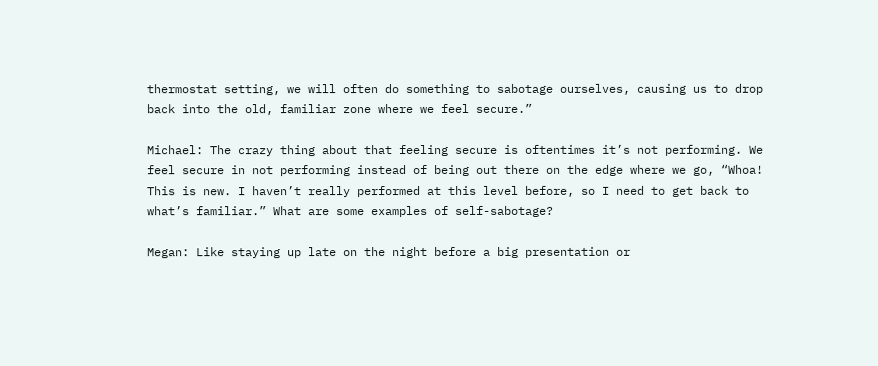thermostat setting, we will often do something to sabotage ourselves, causing us to drop back into the old, familiar zone where we feel secure.”

Michael: The crazy thing about that feeling secure is oftentimes it’s not performing. We feel secure in not performing instead of being out there on the edge where we go, “Whoa! This is new. I haven’t really performed at this level before, so I need to get back to what’s familiar.” What are some examples of self-sabotage?

Megan: Like staying up late on the night before a big presentation or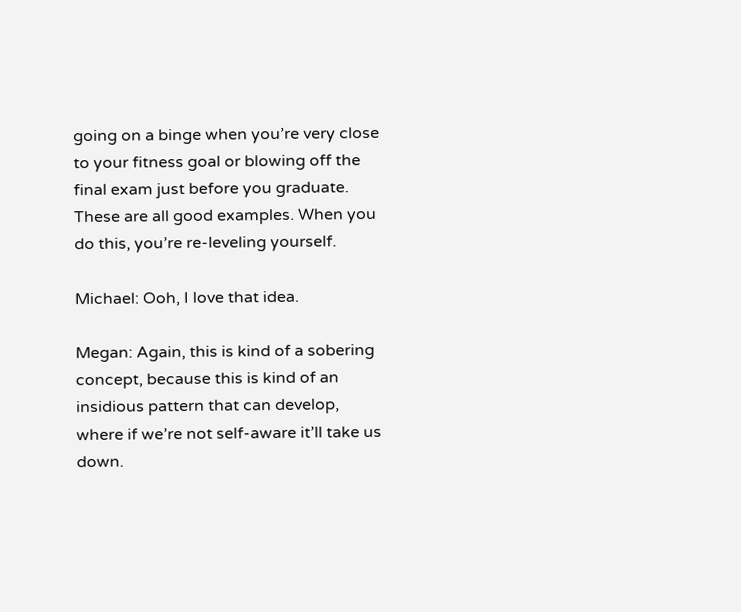going on a binge when you’re very close to your fitness goal or blowing off the final exam just before you graduate. These are all good examples. When you do this, you’re re-leveling yourself.

Michael: Ooh, I love that idea.

Megan: Again, this is kind of a sobering concept, because this is kind of an insidious pattern that can develop, where if we’re not self-aware it’ll take us down.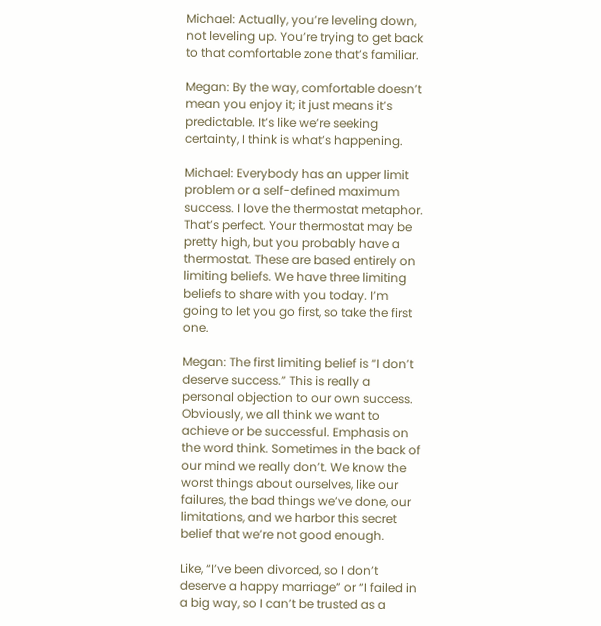Michael: Actually, you’re leveling down, not leveling up. You’re trying to get back to that comfortable zone that’s familiar.

Megan: By the way, comfortable doesn’t mean you enjoy it; it just means it’s predictable. It’s like we’re seeking certainty, I think is what’s happening.

Michael: Everybody has an upper limit problem or a self-defined maximum success. I love the thermostat metaphor. That’s perfect. Your thermostat may be pretty high, but you probably have a thermostat. These are based entirely on limiting beliefs. We have three limiting beliefs to share with you today. I’m going to let you go first, so take the first one.

Megan: The first limiting belief is “I don’t deserve success.” This is really a personal objection to our own success. Obviously, we all think we want to achieve or be successful. Emphasis on the word think. Sometimes in the back of our mind we really don’t. We know the worst things about ourselves, like our failures, the bad things we’ve done, our limitations, and we harbor this secret belief that we’re not good enough.

Like, “I’ve been divorced, so I don’t deserve a happy marriage” or “I failed in a big way, so I can’t be trusted as a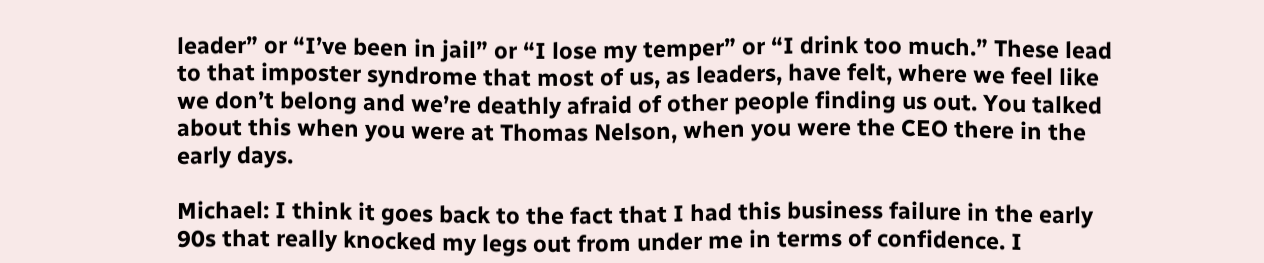leader” or “I’ve been in jail” or “I lose my temper” or “I drink too much.” These lead to that imposter syndrome that most of us, as leaders, have felt, where we feel like we don’t belong and we’re deathly afraid of other people finding us out. You talked about this when you were at Thomas Nelson, when you were the CEO there in the early days.

Michael: I think it goes back to the fact that I had this business failure in the early 90s that really knocked my legs out from under me in terms of confidence. I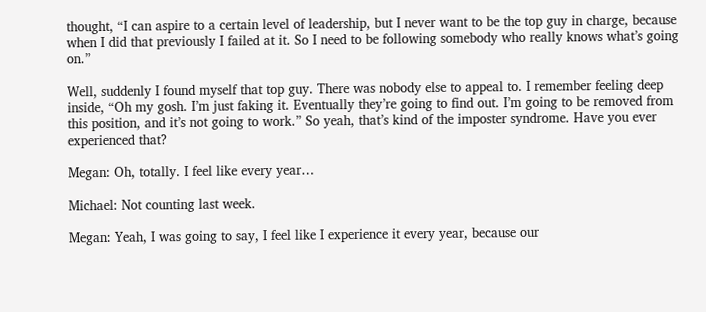thought, “I can aspire to a certain level of leadership, but I never want to be the top guy in charge, because when I did that previously I failed at it. So I need to be following somebody who really knows what’s going on.”

Well, suddenly I found myself that top guy. There was nobody else to appeal to. I remember feeling deep inside, “Oh my gosh. I’m just faking it. Eventually they’re going to find out. I’m going to be removed from this position, and it’s not going to work.” So yeah, that’s kind of the imposter syndrome. Have you ever experienced that?

Megan: Oh, totally. I feel like every year…

Michael: Not counting last week.

Megan: Yeah, I was going to say, I feel like I experience it every year, because our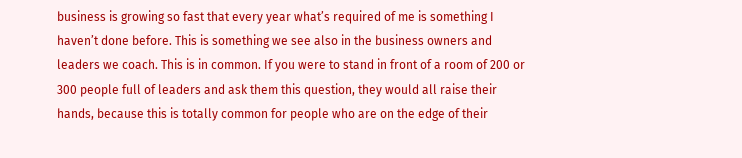business is growing so fast that every year what’s required of me is something I haven’t done before. This is something we see also in the business owners and leaders we coach. This is in common. If you were to stand in front of a room of 200 or 300 people full of leaders and ask them this question, they would all raise their hands, because this is totally common for people who are on the edge of their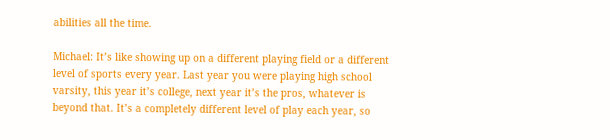abilities all the time.

Michael: It’s like showing up on a different playing field or a different level of sports every year. Last year you were playing high school varsity, this year it’s college, next year it’s the pros, whatever is beyond that. It’s a completely different level of play each year, so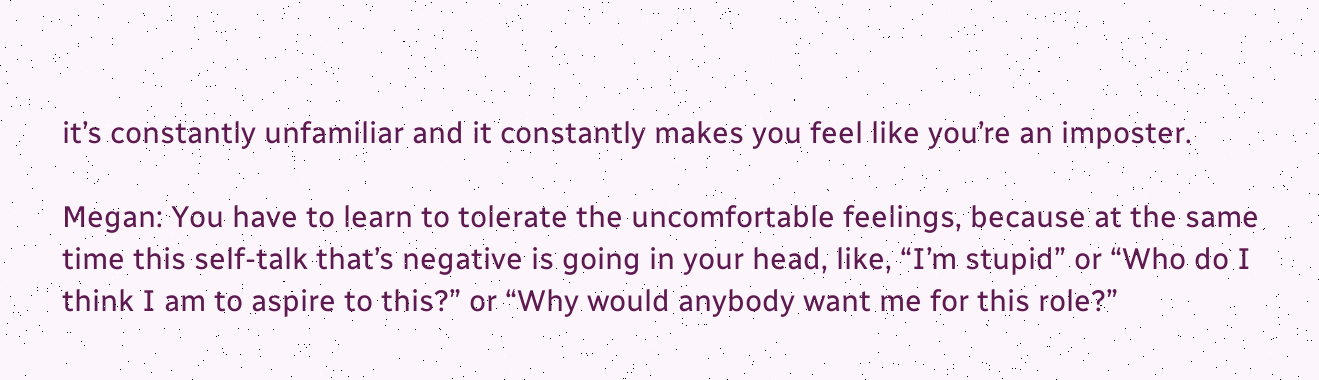it’s constantly unfamiliar and it constantly makes you feel like you’re an imposter.

Megan: You have to learn to tolerate the uncomfortable feelings, because at the same time this self-talk that’s negative is going in your head, like, “I’m stupid” or “Who do I think I am to aspire to this?” or “Why would anybody want me for this role?”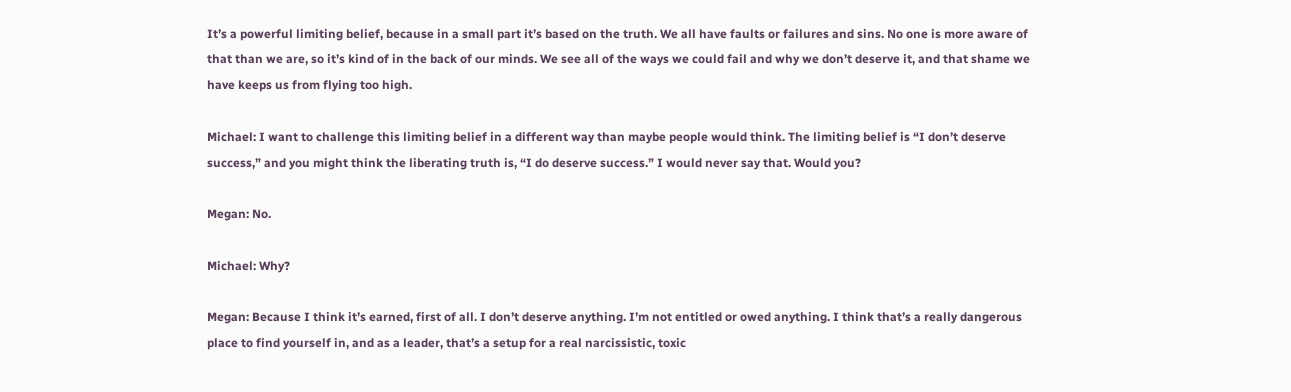It’s a powerful limiting belief, because in a small part it’s based on the truth. We all have faults or failures and sins. No one is more aware of that than we are, so it’s kind of in the back of our minds. We see all of the ways we could fail and why we don’t deserve it, and that shame we have keeps us from flying too high.

Michael: I want to challenge this limiting belief in a different way than maybe people would think. The limiting belief is “I don’t deserve success,” and you might think the liberating truth is, “I do deserve success.” I would never say that. Would you?

Megan: No.

Michael: Why?

Megan: Because I think it’s earned, first of all. I don’t deserve anything. I’m not entitled or owed anything. I think that’s a really dangerous place to find yourself in, and as a leader, that’s a setup for a real narcissistic, toxic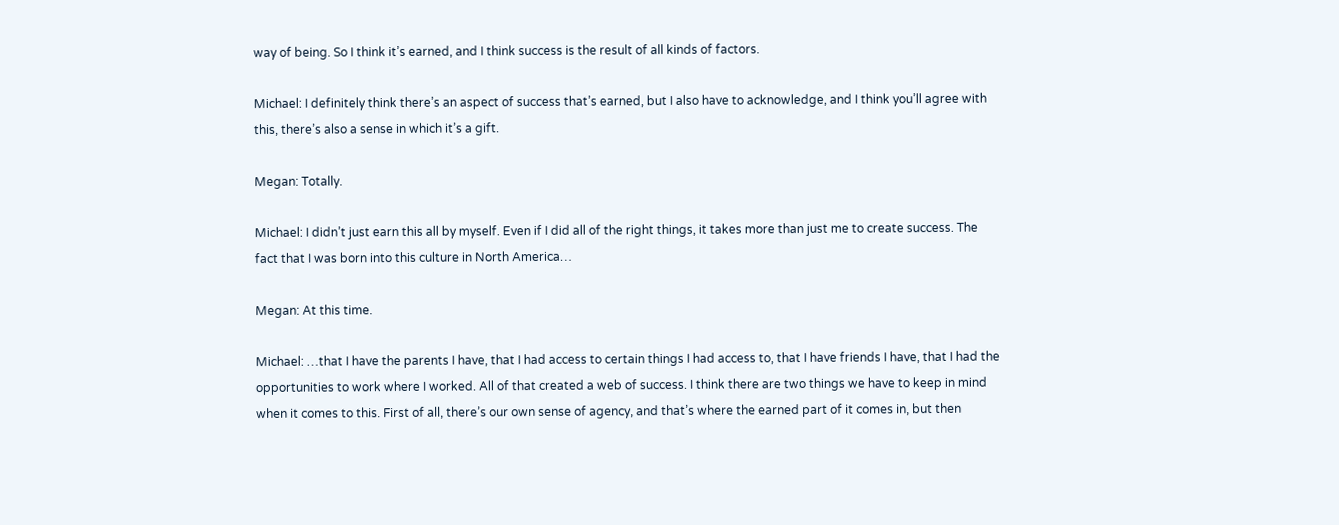way of being. So I think it’s earned, and I think success is the result of all kinds of factors.

Michael: I definitely think there’s an aspect of success that’s earned, but I also have to acknowledge, and I think you’ll agree with this, there’s also a sense in which it’s a gift.

Megan: Totally.

Michael: I didn’t just earn this all by myself. Even if I did all of the right things, it takes more than just me to create success. The fact that I was born into this culture in North America…

Megan: At this time.

Michael: …that I have the parents I have, that I had access to certain things I had access to, that I have friends I have, that I had the opportunities to work where I worked. All of that created a web of success. I think there are two things we have to keep in mind when it comes to this. First of all, there’s our own sense of agency, and that’s where the earned part of it comes in, but then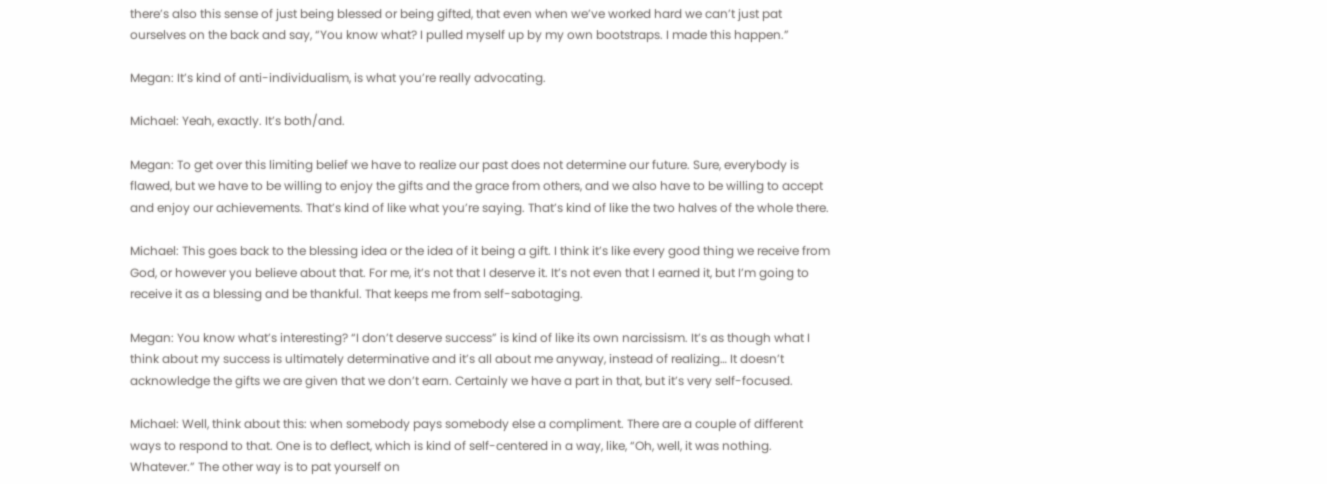there’s also this sense of just being blessed or being gifted, that even when we’ve worked hard we can’t just pat ourselves on the back and say, “You know what? I pulled myself up by my own bootstraps. I made this happen.”

Megan: It’s kind of anti-individualism, is what you’re really advocating.

Michael: Yeah, exactly. It’s both/and.

Megan: To get over this limiting belief we have to realize our past does not determine our future. Sure, everybody is flawed, but we have to be willing to enjoy the gifts and the grace from others, and we also have to be willing to accept and enjoy our achievements. That’s kind of like what you’re saying. That’s kind of like the two halves of the whole there.

Michael: This goes back to the blessing idea or the idea of it being a gift. I think it’s like every good thing we receive from God, or however you believe about that. For me, it’s not that I deserve it. It’s not even that I earned it, but I’m going to receive it as a blessing and be thankful. That keeps me from self-sabotaging.

Megan: You know what’s interesting? “I don’t deserve success” is kind of like its own narcissism. It’s as though what I think about my success is ultimately determinative and it’s all about me anyway, instead of realizing… It doesn’t acknowledge the gifts we are given that we don’t earn. Certainly we have a part in that, but it’s very self-focused.

Michael: Well, think about this: when somebody pays somebody else a compliment. There are a couple of different ways to respond to that. One is to deflect, which is kind of self-centered in a way, like, “Oh, well, it was nothing. Whatever.” The other way is to pat yourself on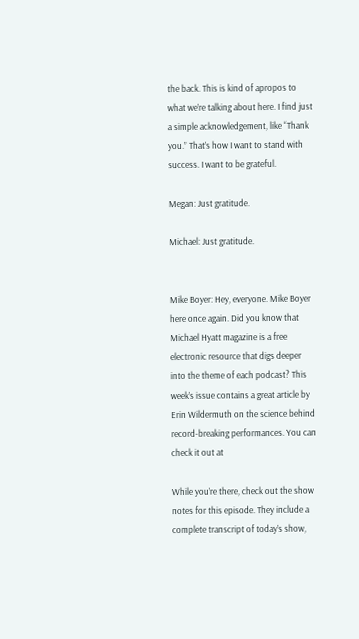the back. This is kind of apropos to what we’re talking about here. I find just a simple acknowledgement, like “Thank you.” That’s how I want to stand with success. I want to be grateful.

Megan: Just gratitude.

Michael: Just gratitude.


Mike Boyer: Hey, everyone. Mike Boyer here once again. Did you know that Michael Hyatt magazine is a free electronic resource that digs deeper into the theme of each podcast? This week’s issue contains a great article by Erin Wildermuth on the science behind record-breaking performances. You can check it out at

While you’re there, check out the show notes for this episode. They include a complete transcript of today’s show,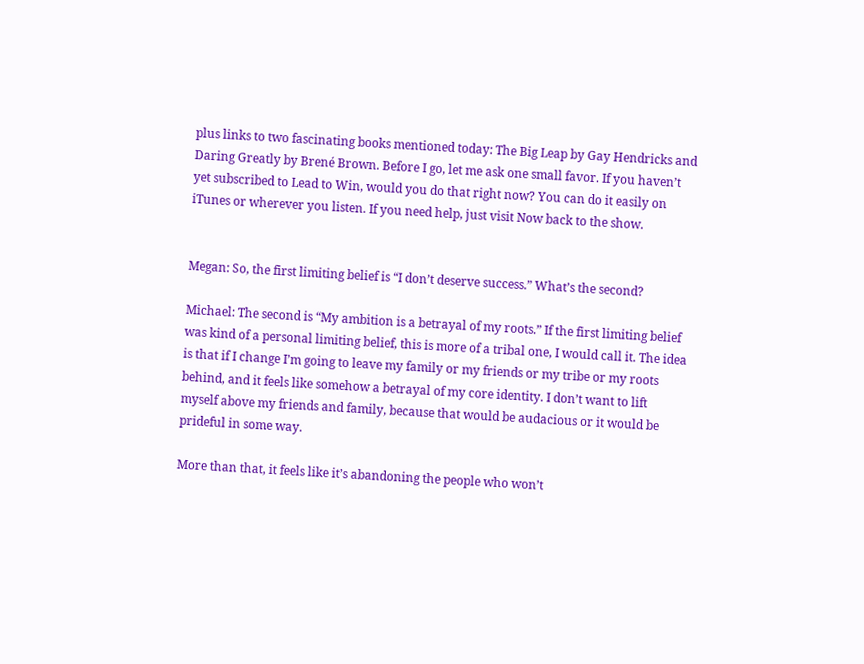plus links to two fascinating books mentioned today: The Big Leap by Gay Hendricks and Daring Greatly by Brené Brown. Before I go, let me ask one small favor. If you haven’t yet subscribed to Lead to Win, would you do that right now? You can do it easily on iTunes or wherever you listen. If you need help, just visit Now back to the show.


Megan: So, the first limiting belief is “I don’t deserve success.” What’s the second?

Michael: The second is “My ambition is a betrayal of my roots.” If the first limiting belief was kind of a personal limiting belief, this is more of a tribal one, I would call it. The idea is that if I change I’m going to leave my family or my friends or my tribe or my roots behind, and it feels like somehow a betrayal of my core identity. I don’t want to lift myself above my friends and family, because that would be audacious or it would be prideful in some way.

More than that, it feels like it’s abandoning the people who won’t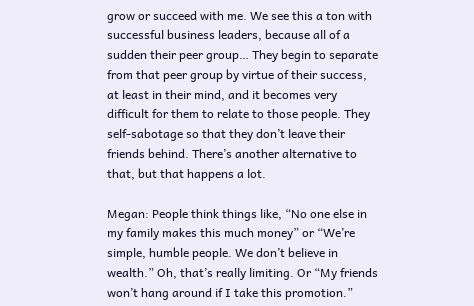grow or succeed with me. We see this a ton with successful business leaders, because all of a sudden their peer group… They begin to separate from that peer group by virtue of their success, at least in their mind, and it becomes very difficult for them to relate to those people. They self-sabotage so that they don’t leave their friends behind. There’s another alternative to that, but that happens a lot.

Megan: People think things like, “No one else in my family makes this much money” or “We’re simple, humble people. We don’t believe in wealth.” Oh, that’s really limiting. Or “My friends won’t hang around if I take this promotion.”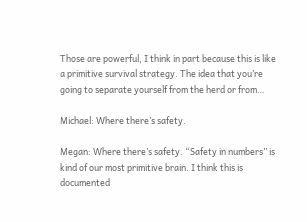Those are powerful, I think in part because this is like a primitive survival strategy. The idea that you’re going to separate yourself from the herd or from…

Michael: Where there’s safety.

Megan: Where there’s safety. “Safety in numbers” is kind of our most primitive brain. I think this is documented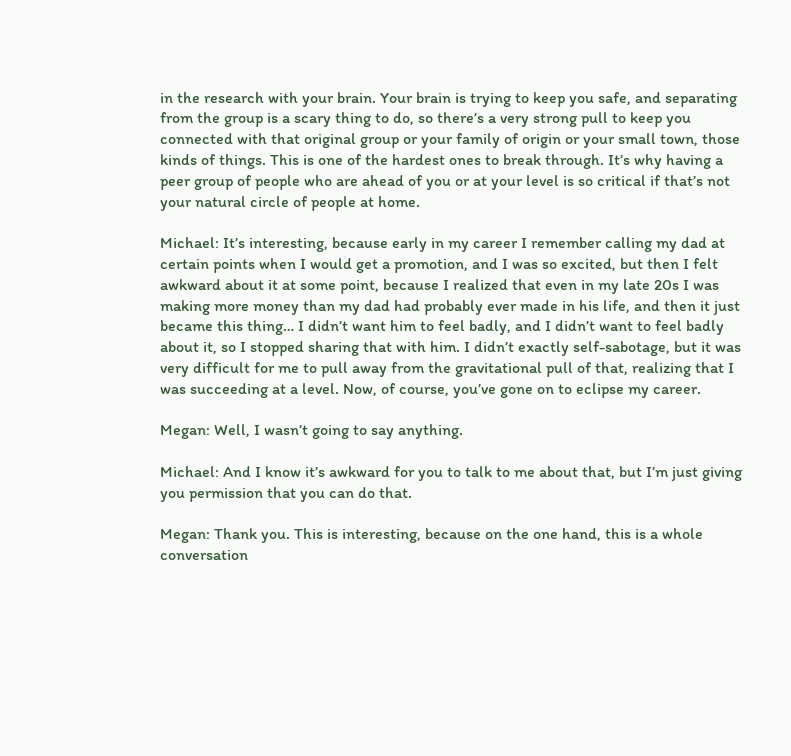in the research with your brain. Your brain is trying to keep you safe, and separating from the group is a scary thing to do, so there’s a very strong pull to keep you connected with that original group or your family of origin or your small town, those kinds of things. This is one of the hardest ones to break through. It’s why having a peer group of people who are ahead of you or at your level is so critical if that’s not your natural circle of people at home.

Michael: It’s interesting, because early in my career I remember calling my dad at certain points when I would get a promotion, and I was so excited, but then I felt awkward about it at some point, because I realized that even in my late 20s I was making more money than my dad had probably ever made in his life, and then it just became this thing… I didn’t want him to feel badly, and I didn’t want to feel badly about it, so I stopped sharing that with him. I didn’t exactly self-sabotage, but it was very difficult for me to pull away from the gravitational pull of that, realizing that I was succeeding at a level. Now, of course, you’ve gone on to eclipse my career.

Megan: Well, I wasn’t going to say anything.

Michael: And I know it’s awkward for you to talk to me about that, but I’m just giving you permission that you can do that.

Megan: Thank you. This is interesting, because on the one hand, this is a whole conversation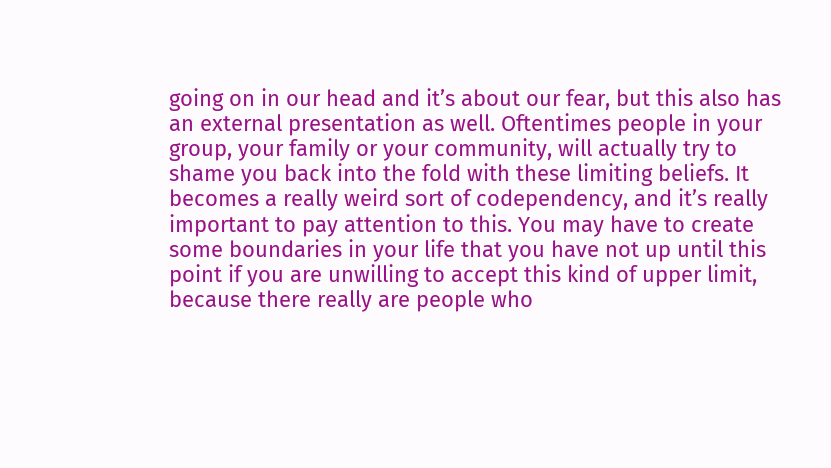going on in our head and it’s about our fear, but this also has an external presentation as well. Oftentimes people in your group, your family or your community, will actually try to shame you back into the fold with these limiting beliefs. It becomes a really weird sort of codependency, and it’s really important to pay attention to this. You may have to create some boundaries in your life that you have not up until this point if you are unwilling to accept this kind of upper limit, because there really are people who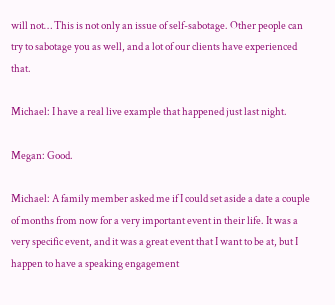will not… This is not only an issue of self-sabotage. Other people can try to sabotage you as well, and a lot of our clients have experienced that.

Michael: I have a real live example that happened just last night.

Megan: Good.

Michael: A family member asked me if I could set aside a date a couple of months from now for a very important event in their life. It was a very specific event, and it was a great event that I want to be at, but I happen to have a speaking engagement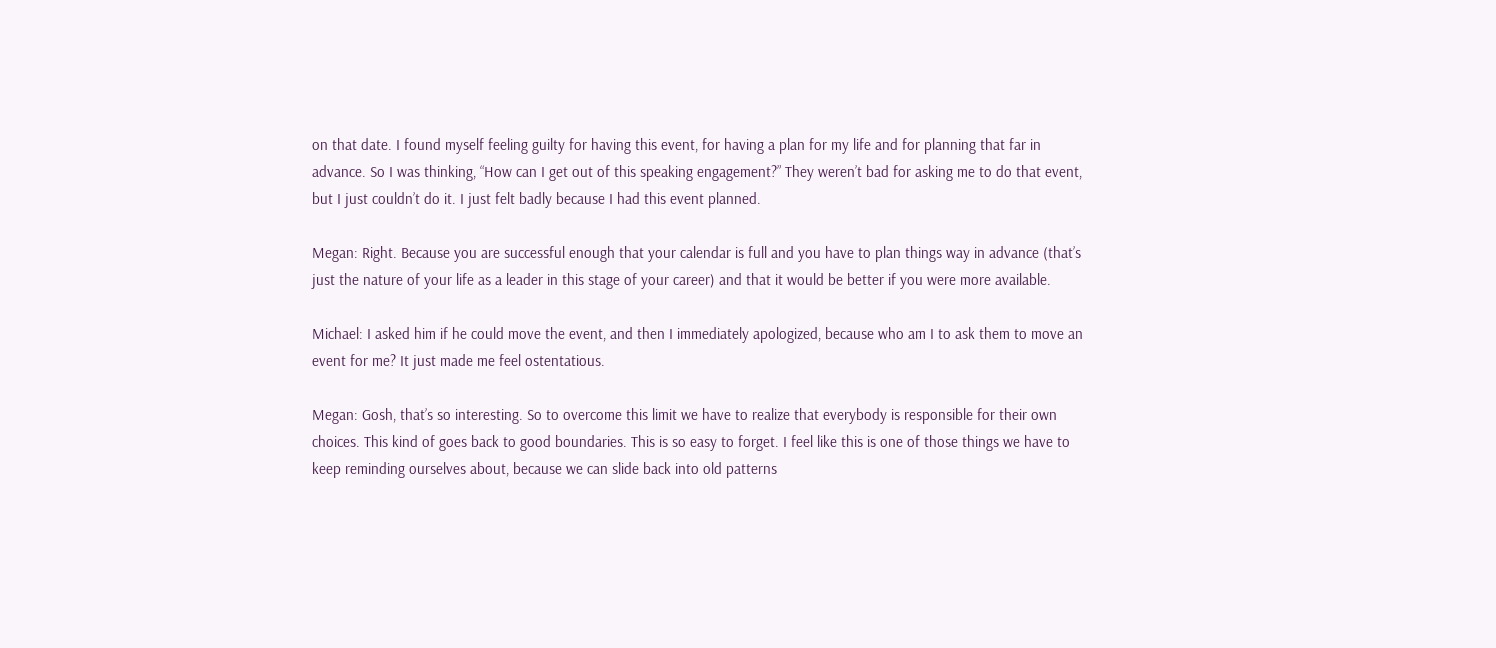on that date. I found myself feeling guilty for having this event, for having a plan for my life and for planning that far in advance. So I was thinking, “How can I get out of this speaking engagement?” They weren’t bad for asking me to do that event, but I just couldn’t do it. I just felt badly because I had this event planned.

Megan: Right. Because you are successful enough that your calendar is full and you have to plan things way in advance (that’s just the nature of your life as a leader in this stage of your career) and that it would be better if you were more available.

Michael: I asked him if he could move the event, and then I immediately apologized, because who am I to ask them to move an event for me? It just made me feel ostentatious.

Megan: Gosh, that’s so interesting. So to overcome this limit we have to realize that everybody is responsible for their own choices. This kind of goes back to good boundaries. This is so easy to forget. I feel like this is one of those things we have to keep reminding ourselves about, because we can slide back into old patterns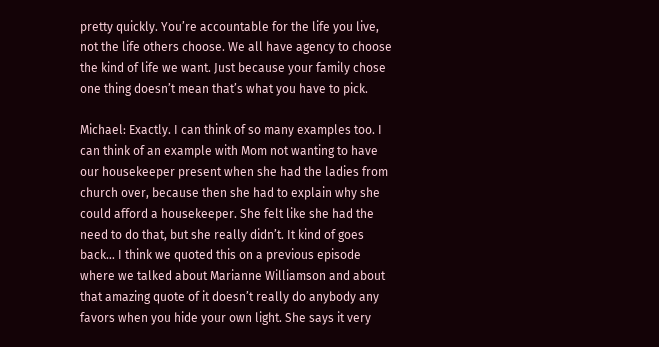pretty quickly. You’re accountable for the life you live, not the life others choose. We all have agency to choose the kind of life we want. Just because your family chose one thing doesn’t mean that’s what you have to pick.

Michael: Exactly. I can think of so many examples too. I can think of an example with Mom not wanting to have our housekeeper present when she had the ladies from church over, because then she had to explain why she could afford a housekeeper. She felt like she had the need to do that, but she really didn’t. It kind of goes back… I think we quoted this on a previous episode where we talked about Marianne Williamson and about that amazing quote of it doesn’t really do anybody any favors when you hide your own light. She says it very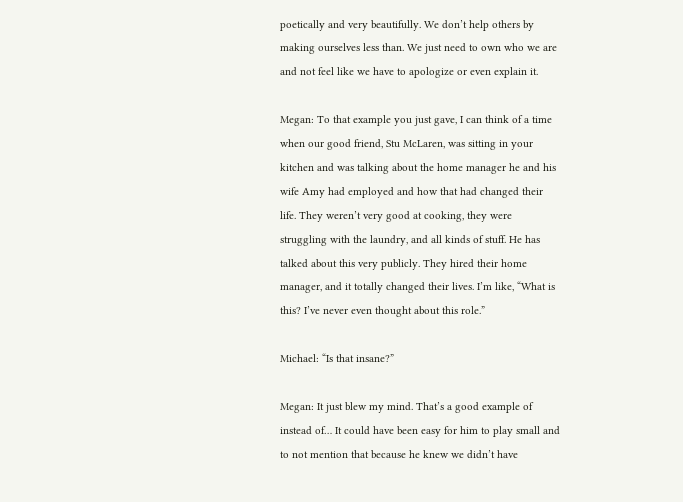poetically and very beautifully. We don’t help others by making ourselves less than. We just need to own who we are and not feel like we have to apologize or even explain it.

Megan: To that example you just gave, I can think of a time when our good friend, Stu McLaren, was sitting in your kitchen and was talking about the home manager he and his wife Amy had employed and how that had changed their life. They weren’t very good at cooking, they were struggling with the laundry, and all kinds of stuff. He has talked about this very publicly. They hired their home manager, and it totally changed their lives. I’m like, “What is this? I’ve never even thought about this role.”

Michael: “Is that insane?”

Megan: It just blew my mind. That’s a good example of instead of… It could have been easy for him to play small and to not mention that because he knew we didn’t have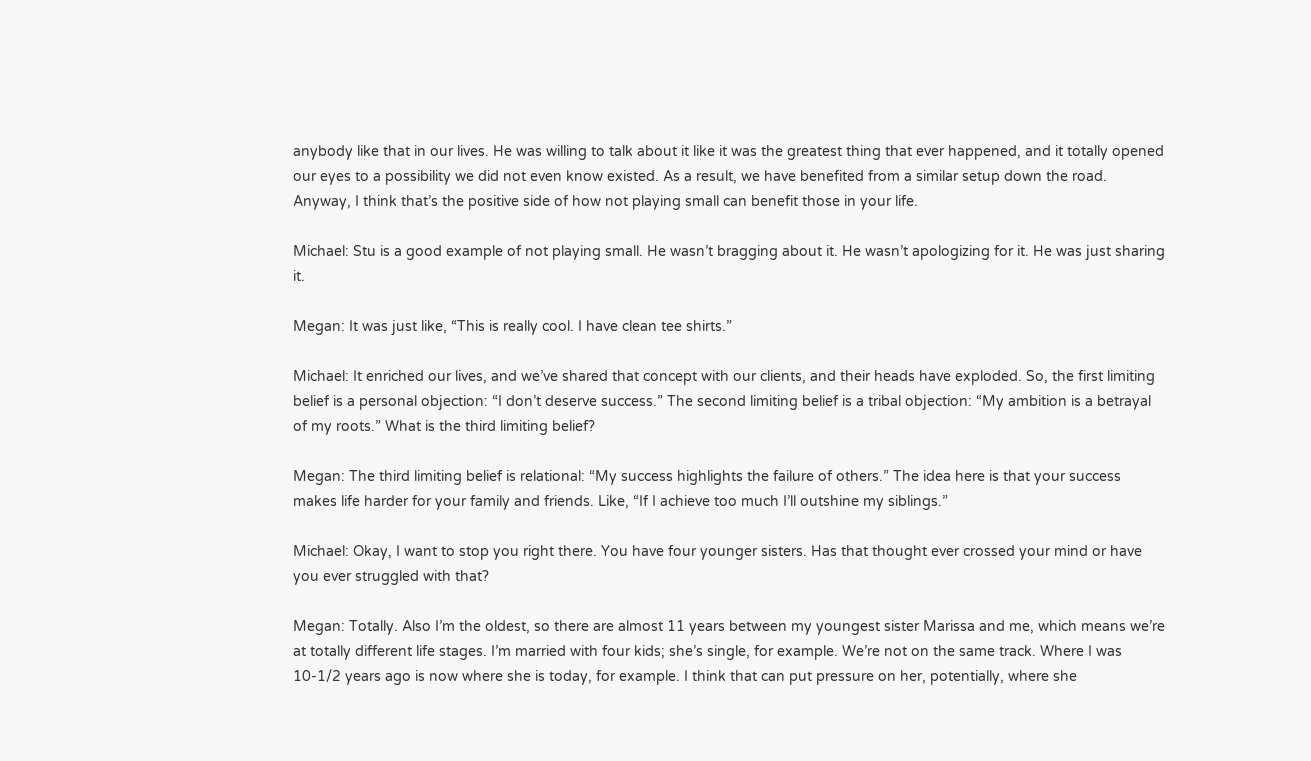anybody like that in our lives. He was willing to talk about it like it was the greatest thing that ever happened, and it totally opened our eyes to a possibility we did not even know existed. As a result, we have benefited from a similar setup down the road. Anyway, I think that’s the positive side of how not playing small can benefit those in your life.

Michael: Stu is a good example of not playing small. He wasn’t bragging about it. He wasn’t apologizing for it. He was just sharing it.

Megan: It was just like, “This is really cool. I have clean tee shirts.”

Michael: It enriched our lives, and we’ve shared that concept with our clients, and their heads have exploded. So, the first limiting belief is a personal objection: “I don’t deserve success.” The second limiting belief is a tribal objection: “My ambition is a betrayal of my roots.” What is the third limiting belief?

Megan: The third limiting belief is relational: “My success highlights the failure of others.” The idea here is that your success makes life harder for your family and friends. Like, “If I achieve too much I’ll outshine my siblings.”

Michael: Okay, I want to stop you right there. You have four younger sisters. Has that thought ever crossed your mind or have you ever struggled with that?

Megan: Totally. Also I’m the oldest, so there are almost 11 years between my youngest sister Marissa and me, which means we’re at totally different life stages. I’m married with four kids; she’s single, for example. We’re not on the same track. Where I was 10-1/2 years ago is now where she is today, for example. I think that can put pressure on her, potentially, where she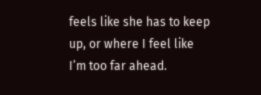feels like she has to keep up, or where I feel like I’m too far ahead.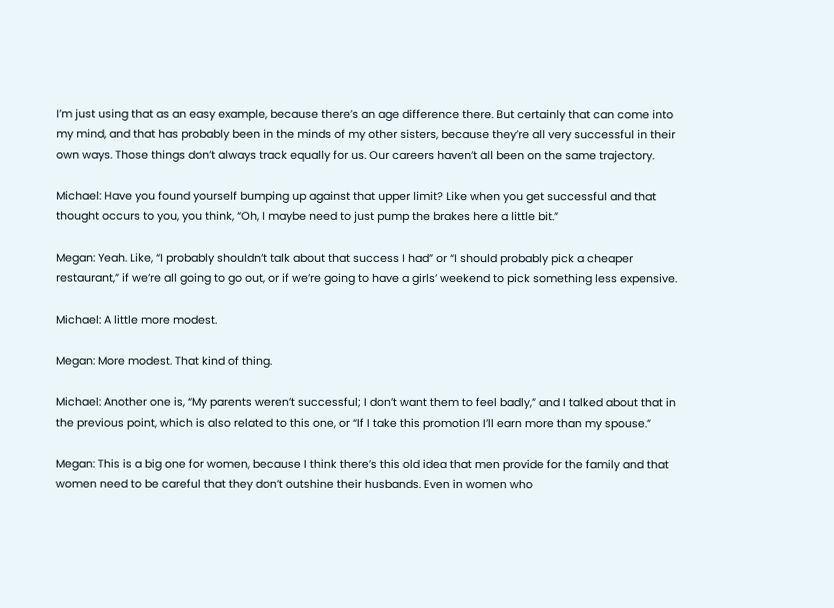I’m just using that as an easy example, because there’s an age difference there. But certainly that can come into my mind, and that has probably been in the minds of my other sisters, because they’re all very successful in their own ways. Those things don’t always track equally for us. Our careers haven’t all been on the same trajectory.

Michael: Have you found yourself bumping up against that upper limit? Like when you get successful and that thought occurs to you, you think, “Oh, I maybe need to just pump the brakes here a little bit.”

Megan: Yeah. Like, “I probably shouldn’t talk about that success I had” or “I should probably pick a cheaper restaurant,” if we’re all going to go out, or if we’re going to have a girls’ weekend to pick something less expensive.

Michael: A little more modest.

Megan: More modest. That kind of thing.

Michael: Another one is, “My parents weren’t successful; I don’t want them to feel badly,” and I talked about that in the previous point, which is also related to this one, or “If I take this promotion I’ll earn more than my spouse.”

Megan: This is a big one for women, because I think there’s this old idea that men provide for the family and that women need to be careful that they don’t outshine their husbands. Even in women who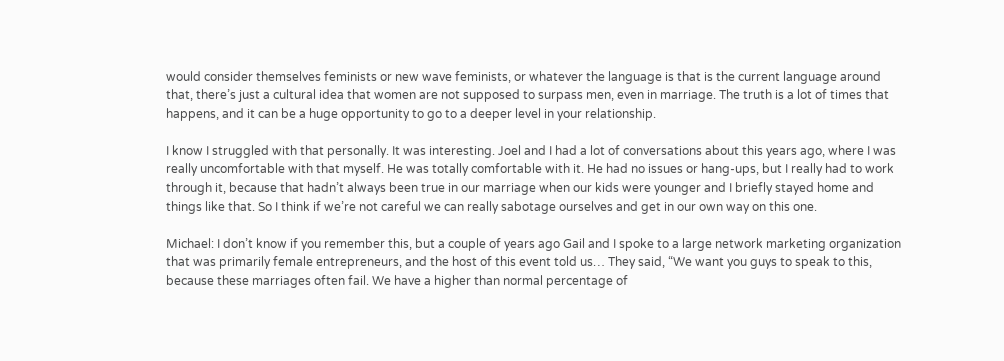would consider themselves feminists or new wave feminists, or whatever the language is that is the current language around that, there’s just a cultural idea that women are not supposed to surpass men, even in marriage. The truth is a lot of times that happens, and it can be a huge opportunity to go to a deeper level in your relationship.

I know I struggled with that personally. It was interesting. Joel and I had a lot of conversations about this years ago, where I was really uncomfortable with that myself. He was totally comfortable with it. He had no issues or hang-ups, but I really had to work through it, because that hadn’t always been true in our marriage when our kids were younger and I briefly stayed home and things like that. So I think if we’re not careful we can really sabotage ourselves and get in our own way on this one.

Michael: I don’t know if you remember this, but a couple of years ago Gail and I spoke to a large network marketing organization that was primarily female entrepreneurs, and the host of this event told us… They said, “We want you guys to speak to this, because these marriages often fail. We have a higher than normal percentage of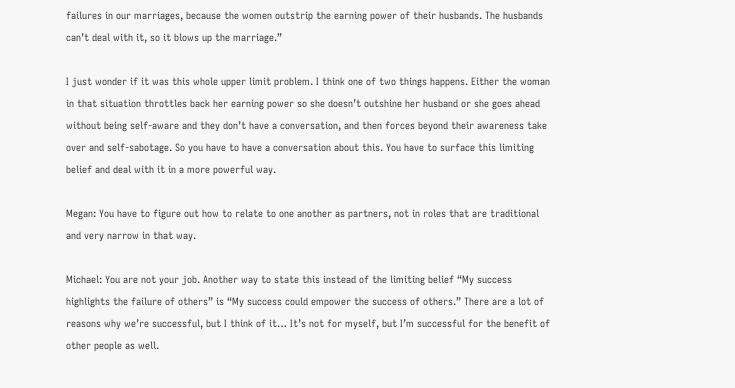failures in our marriages, because the women outstrip the earning power of their husbands. The husbands can’t deal with it, so it blows up the marriage.”

I just wonder if it was this whole upper limit problem. I think one of two things happens. Either the woman in that situation throttles back her earning power so she doesn’t outshine her husband or she goes ahead without being self-aware and they don’t have a conversation, and then forces beyond their awareness take over and self-sabotage. So you have to have a conversation about this. You have to surface this limiting belief and deal with it in a more powerful way.

Megan: You have to figure out how to relate to one another as partners, not in roles that are traditional and very narrow in that way.

Michael: You are not your job. Another way to state this instead of the limiting belief “My success highlights the failure of others” is “My success could empower the success of others.” There are a lot of reasons why we’re successful, but I think of it… It’s not for myself, but I’m successful for the benefit of other people as well.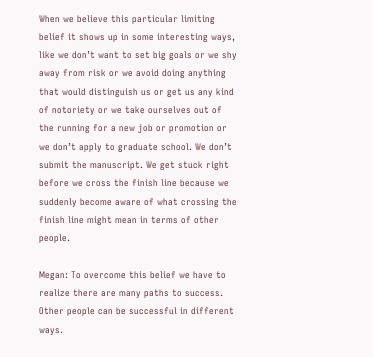When we believe this particular limiting belief it shows up in some interesting ways, like we don’t want to set big goals or we shy away from risk or we avoid doing anything that would distinguish us or get us any kind of notoriety or we take ourselves out of the running for a new job or promotion or we don’t apply to graduate school. We don’t submit the manuscript. We get stuck right before we cross the finish line because we suddenly become aware of what crossing the finish line might mean in terms of other people.

Megan: To overcome this belief we have to realize there are many paths to success. Other people can be successful in different ways.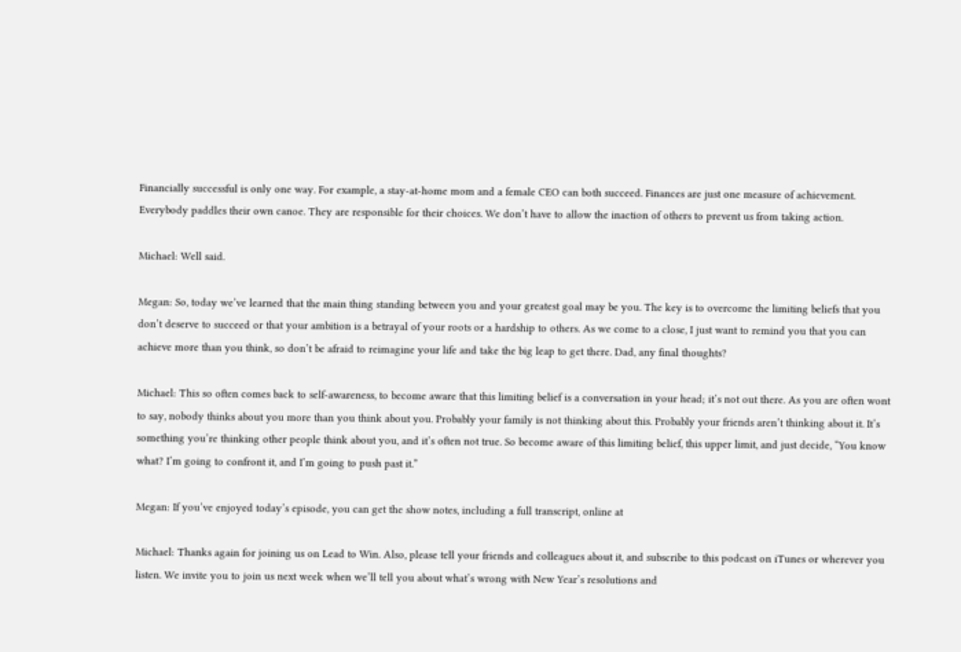Financially successful is only one way. For example, a stay-at-home mom and a female CEO can both succeed. Finances are just one measure of achievement. Everybody paddles their own canoe. They are responsible for their choices. We don’t have to allow the inaction of others to prevent us from taking action.

Michael: Well said.

Megan: So, today we’ve learned that the main thing standing between you and your greatest goal may be you. The key is to overcome the limiting beliefs that you don’t deserve to succeed or that your ambition is a betrayal of your roots or a hardship to others. As we come to a close, I just want to remind you that you can achieve more than you think, so don’t be afraid to reimagine your life and take the big leap to get there. Dad, any final thoughts?

Michael: This so often comes back to self-awareness, to become aware that this limiting belief is a conversation in your head; it’s not out there. As you are often wont to say, nobody thinks about you more than you think about you. Probably your family is not thinking about this. Probably your friends aren’t thinking about it. It’s something you’re thinking other people think about you, and it’s often not true. So become aware of this limiting belief, this upper limit, and just decide, “You know what? I’m going to confront it, and I’m going to push past it.”

Megan: If you’ve enjoyed today’s episode, you can get the show notes, including a full transcript, online at

Michael: Thanks again for joining us on Lead to Win. Also, please tell your friends and colleagues about it, and subscribe to this podcast on iTunes or wherever you listen. We invite you to join us next week when we’ll tell you about what’s wrong with New Year’s resolutions and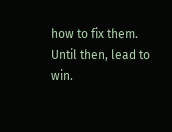how to fix them. Until then, lead to win.